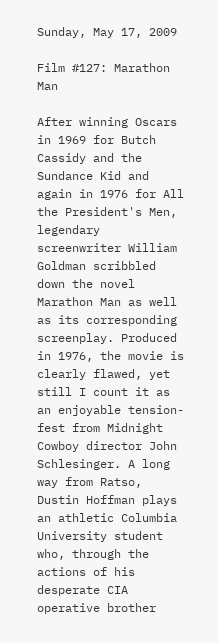Sunday, May 17, 2009

Film #127: Marathon Man

After winning Oscars in 1969 for Butch Cassidy and the Sundance Kid and again in 1976 for All the President's Men, legendary screenwriter William Goldman scribbled down the novel Marathon Man as well as its corresponding screenplay. Produced in 1976, the movie is clearly flawed, yet still I count it as an enjoyable tension-fest from Midnight Cowboy director John Schlesinger. A long way from Ratso, Dustin Hoffman plays an athletic Columbia University student who, through the actions of his desperate CIA operative brother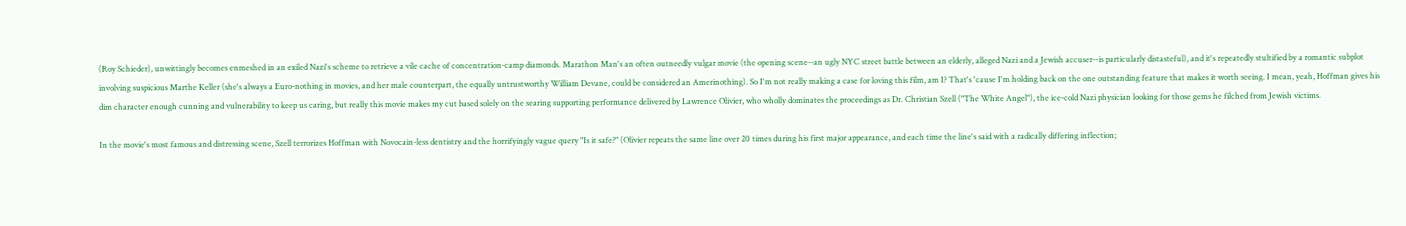(Roy Schieder), unwittingly becomes enmeshed in an exiled Nazi's scheme to retrieve a vile cache of concentration-camp diamonds. Marathon Man's an often outneedly vulgar movie (the opening scene--an ugly NYC street battle between an elderly, alleged Nazi and a Jewish accuser--is particularly distasteful), and it's repeatedly stultified by a romantic subplot involving suspicious Marthe Keller (she's always a Euro-nothing in movies, and her male counterpart, the equally untrustworthy William Devane, could be considered an Amerinothing). So I'm not really making a case for loving this film, am I? That's 'cause I'm holding back on the one outstanding feature that makes it worth seeing. I mean, yeah, Hoffman gives his dim character enough cunning and vulnerability to keep us caring, but really this movie makes my cut based solely on the searing supporting performance delivered by Lawrence Olivier, who wholly dominates the proceedings as Dr. Christian Szell ("The White Angel"), the ice-cold Nazi physician looking for those gems he filched from Jewish victims.

In the movie's most famous and distressing scene, Szell terrorizes Hoffman with Novocain-less dentistry and the horrifyingly vague query "Is it safe?" (Olivier repeats the same line over 20 times during his first major appearance, and each time the line's said with a radically differing inflection;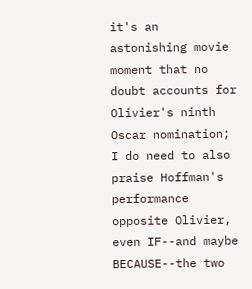it's an astonishing movie moment that no doubt accounts for Olivier's ninth Oscar nomination; I do need to also praise Hoffman's performance opposite Olivier, even IF--and maybe BECAUSE--the two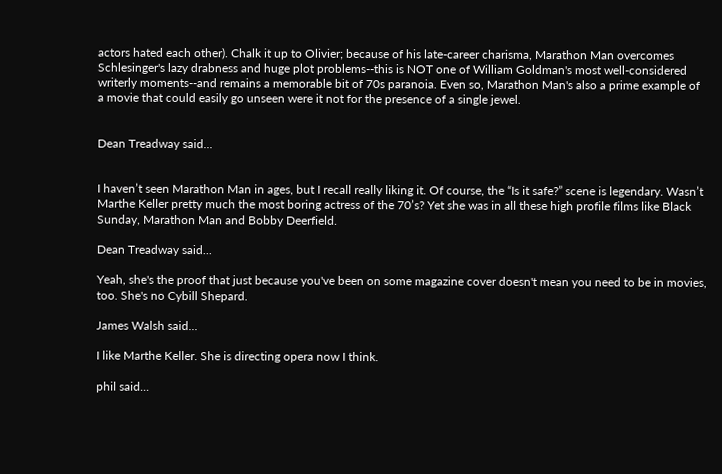actors hated each other). Chalk it up to Olivier; because of his late-career charisma, Marathon Man overcomes Schlesinger's lazy drabness and huge plot problems--this is NOT one of William Goldman's most well-considered writerly moments--and remains a memorable bit of 70s paranoia. Even so, Marathon Man's also a prime example of a movie that could easily go unseen were it not for the presence of a single jewel.


Dean Treadway said...


I haven’t seen Marathon Man in ages, but I recall really liking it. Of course, the “Is it safe?” scene is legendary. Wasn’t Marthe Keller pretty much the most boring actress of the 70’s? Yet she was in all these high profile films like Black Sunday, Marathon Man and Bobby Deerfield.

Dean Treadway said...

Yeah, she's the proof that just because you've been on some magazine cover doesn't mean you need to be in movies, too. She's no Cybill Shepard.

James Walsh said...

I like Marthe Keller. She is directing opera now I think.

phil said...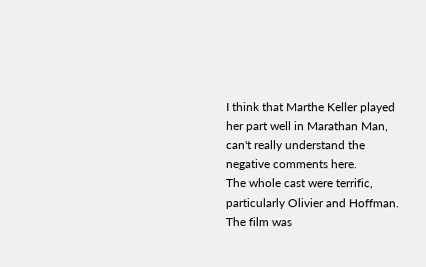I think that Marthe Keller played her part well in Marathan Man, can't really understand the negative comments here.
The whole cast were terrific, particularly Olivier and Hoffman.
The film was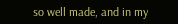so well made, and in my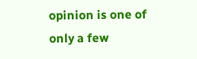opinion is one of only a few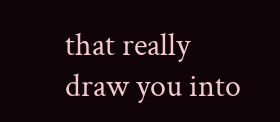that really draw you into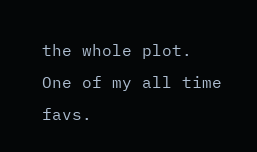the whole plot.
One of my all time favs.